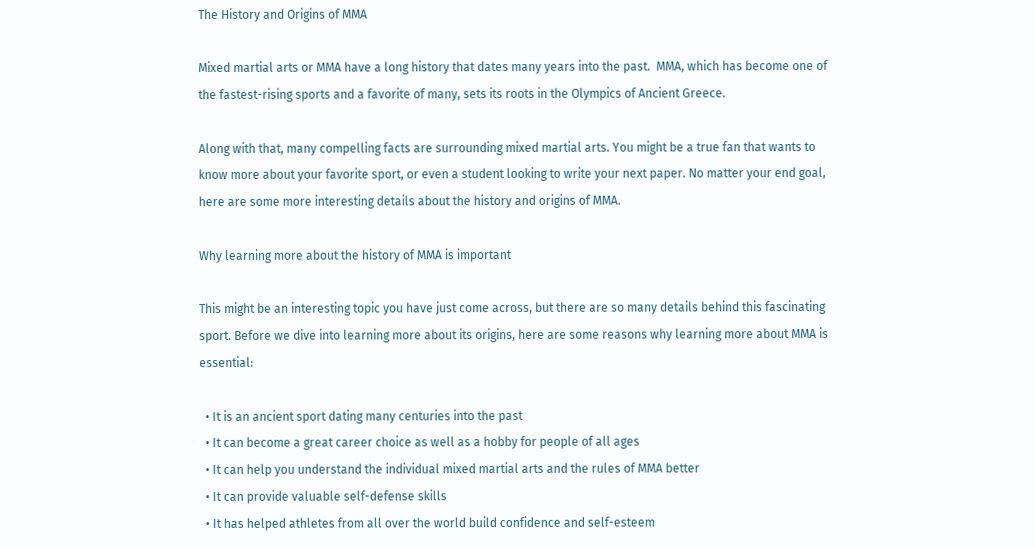The History and Origins of MMA

Mixed martial arts or MMA have a long history that dates many years into the past.  MMA, which has become one of the fastest-rising sports and a favorite of many, sets its roots in the Olympics of Ancient Greece.

Along with that, many compelling facts are surrounding mixed martial arts. You might be a true fan that wants to know more about your favorite sport, or even a student looking to write your next paper. No matter your end goal, here are some more interesting details about the history and origins of MMA.

Why learning more about the history of MMA is important

This might be an interesting topic you have just come across, but there are so many details behind this fascinating sport. Before we dive into learning more about its origins, here are some reasons why learning more about MMA is essential:

  • It is an ancient sport dating many centuries into the past
  • It can become a great career choice as well as a hobby for people of all ages
  • It can help you understand the individual mixed martial arts and the rules of MMA better
  • It can provide valuable self-defense skills
  • It has helped athletes from all over the world build confidence and self-esteem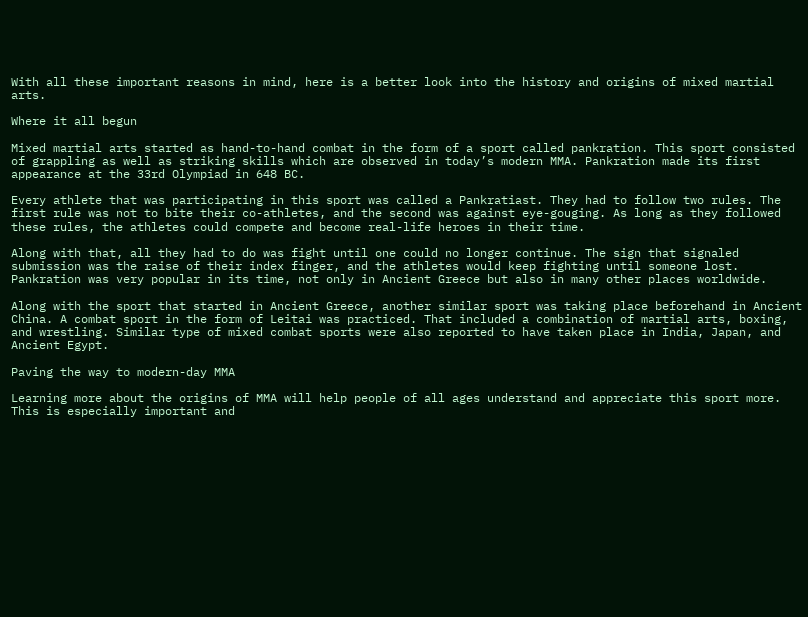With all these important reasons in mind, here is a better look into the history and origins of mixed martial arts.

Where it all begun

Mixed martial arts started as hand-to-hand combat in the form of a sport called pankration. This sport consisted of grappling as well as striking skills which are observed in today’s modern MMA. Pankration made its first appearance at the 33rd Olympiad in 648 BC.

Every athlete that was participating in this sport was called a Pankratiast. They had to follow two rules. The first rule was not to bite their co-athletes, and the second was against eye-gouging. As long as they followed these rules, the athletes could compete and become real-life heroes in their time.

Along with that, all they had to do was fight until one could no longer continue. The sign that signaled submission was the raise of their index finger, and the athletes would keep fighting until someone lost. Pankration was very popular in its time, not only in Ancient Greece but also in many other places worldwide.

Along with the sport that started in Ancient Greece, another similar sport was taking place beforehand in Ancient China. A combat sport in the form of Leitai was practiced. That included a combination of martial arts, boxing, and wrestling. Similar type of mixed combat sports were also reported to have taken place in India, Japan, and Ancient Egypt.

Paving the way to modern-day MMA

Learning more about the origins of MMA will help people of all ages understand and appreciate this sport more. This is especially important and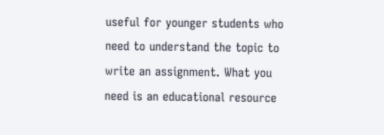useful for younger students who need to understand the topic to write an assignment. What you need is an educational resource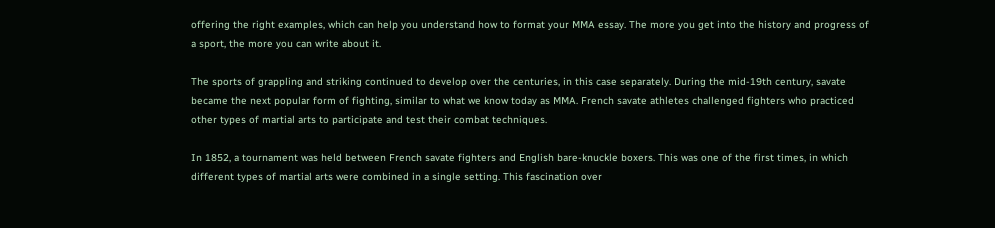offering the right examples, which can help you understand how to format your MMA essay. The more you get into the history and progress of a sport, the more you can write about it.

The sports of grappling and striking continued to develop over the centuries, in this case separately. During the mid-19th century, savate became the next popular form of fighting, similar to what we know today as MMA. French savate athletes challenged fighters who practiced other types of martial arts to participate and test their combat techniques.

In 1852, a tournament was held between French savate fighters and English bare-knuckle boxers. This was one of the first times, in which different types of martial arts were combined in a single setting. This fascination over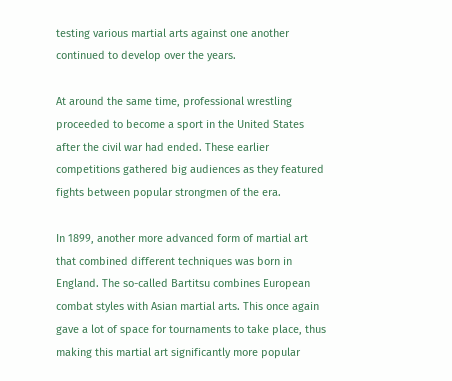testing various martial arts against one another continued to develop over the years.

At around the same time, professional wrestling proceeded to become a sport in the United States after the civil war had ended. These earlier competitions gathered big audiences as they featured fights between popular strongmen of the era.

In 1899, another more advanced form of martial art that combined different techniques was born in England. The so-called Bartitsu combines European combat styles with Asian martial arts. This once again gave a lot of space for tournaments to take place, thus making this martial art significantly more popular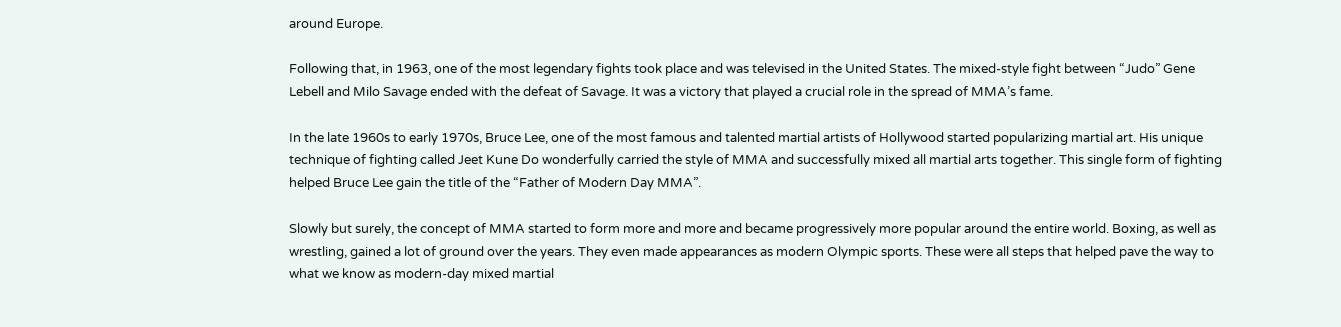around Europe.

Following that, in 1963, one of the most legendary fights took place and was televised in the United States. The mixed-style fight between “Judo” Gene Lebell and Milo Savage ended with the defeat of Savage. It was a victory that played a crucial role in the spread of MMA’s fame.

In the late 1960s to early 1970s, Bruce Lee, one of the most famous and talented martial artists of Hollywood started popularizing martial art. His unique technique of fighting called Jeet Kune Do wonderfully carried the style of MMA and successfully mixed all martial arts together. This single form of fighting helped Bruce Lee gain the title of the “Father of Modern Day MMA”.

Slowly but surely, the concept of MMA started to form more and more and became progressively more popular around the entire world. Boxing, as well as wrestling, gained a lot of ground over the years. They even made appearances as modern Olympic sports. These were all steps that helped pave the way to what we know as modern-day mixed martial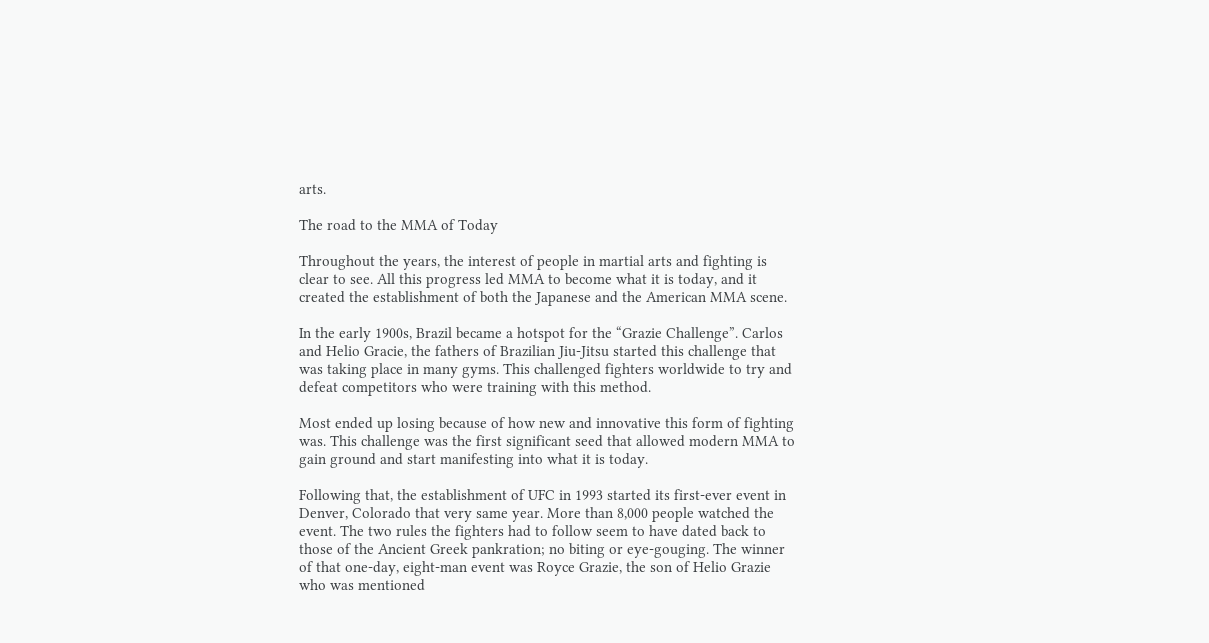arts.

The road to the MMA of Today

Throughout the years, the interest of people in martial arts and fighting is clear to see. All this progress led MMA to become what it is today, and it created the establishment of both the Japanese and the American MMA scene.

In the early 1900s, Brazil became a hotspot for the “Grazie Challenge”. Carlos and Helio Gracie, the fathers of Brazilian Jiu-Jitsu started this challenge that was taking place in many gyms. This challenged fighters worldwide to try and defeat competitors who were training with this method.

Most ended up losing because of how new and innovative this form of fighting was. This challenge was the first significant seed that allowed modern MMA to gain ground and start manifesting into what it is today.

Following that, the establishment of UFC in 1993 started its first-ever event in Denver, Colorado that very same year. More than 8,000 people watched the event. The two rules the fighters had to follow seem to have dated back to those of the Ancient Greek pankration; no biting or eye-gouging. The winner of that one-day, eight-man event was Royce Grazie, the son of Helio Grazie who was mentioned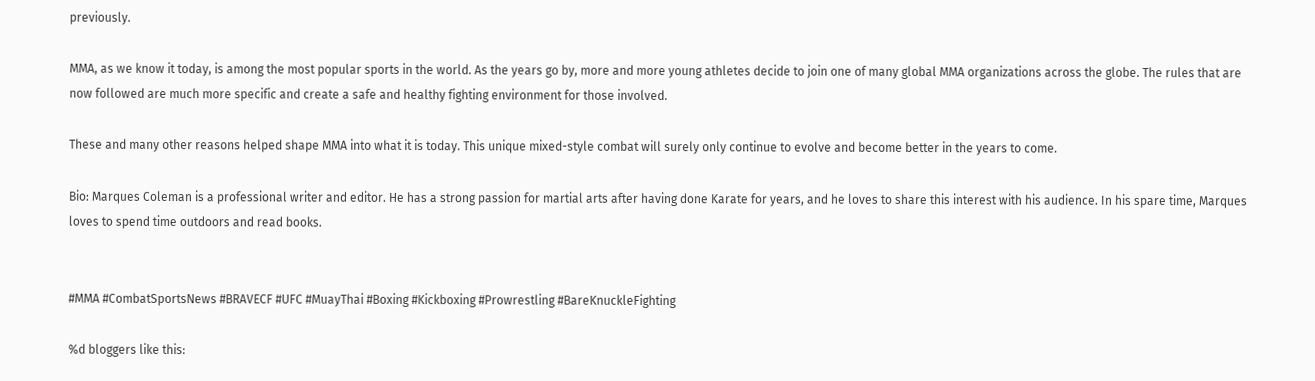previously.

MMA, as we know it today, is among the most popular sports in the world. As the years go by, more and more young athletes decide to join one of many global MMA organizations across the globe. The rules that are now followed are much more specific and create a safe and healthy fighting environment for those involved.

These and many other reasons helped shape MMA into what it is today. This unique mixed-style combat will surely only continue to evolve and become better in the years to come.

Bio: Marques Coleman is a professional writer and editor. He has a strong passion for martial arts after having done Karate for years, and he loves to share this interest with his audience. In his spare time, Marques loves to spend time outdoors and read books.


#MMA #CombatSportsNews #BRAVECF #UFC #MuayThai #Boxing #Kickboxing #Prowrestling #BareKnuckleFighting

%d bloggers like this: